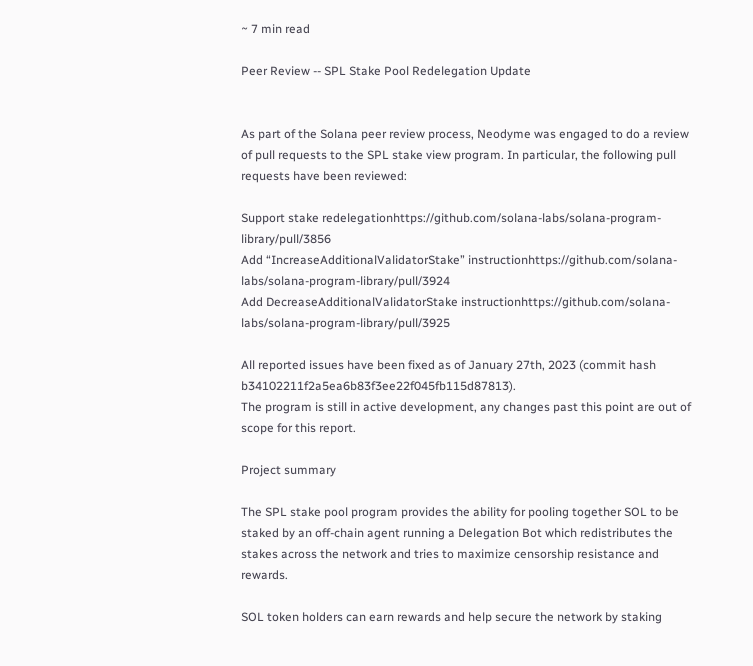~ 7 min read

Peer Review -- SPL Stake Pool Redelegation Update


As part of the Solana peer review process, Neodyme was engaged to do a review of pull requests to the SPL stake view program. In particular, the following pull requests have been reviewed:

Support stake redelegationhttps://github.com/solana-labs/solana-program-library/pull/3856
Add “IncreaseAdditionalValidatorStake” instructionhttps://github.com/solana-labs/solana-program-library/pull/3924
Add DecreaseAdditionalValidatorStake instructionhttps://github.com/solana-labs/solana-program-library/pull/3925

All reported issues have been fixed as of January 27th, 2023 (commit hash b34102211f2a5ea6b83f3ee22f045fb115d87813).
The program is still in active development, any changes past this point are out of scope for this report.

Project summary

The SPL stake pool program provides the ability for pooling together SOL to be staked by an off-chain agent running a Delegation Bot which redistributes the stakes across the network and tries to maximize censorship resistance and rewards.

SOL token holders can earn rewards and help secure the network by staking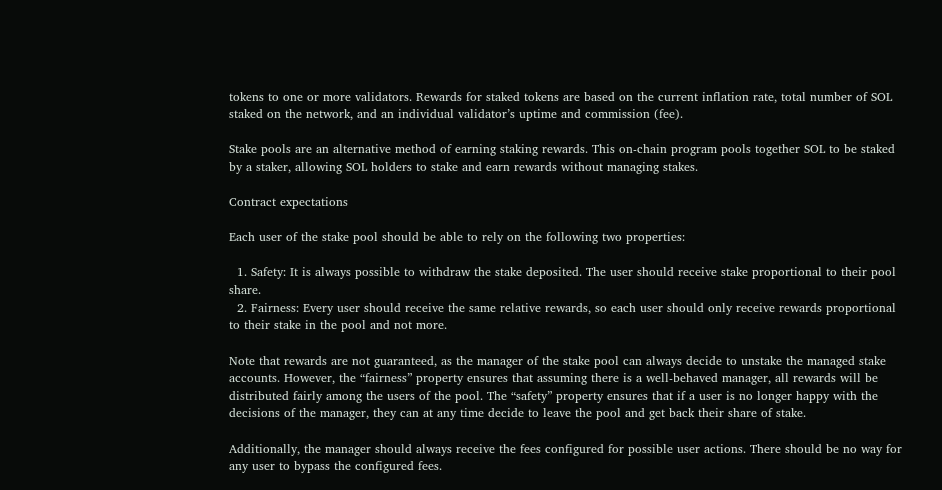tokens to one or more validators. Rewards for staked tokens are based on the current inflation rate, total number of SOL staked on the network, and an individual validator’s uptime and commission (fee).

Stake pools are an alternative method of earning staking rewards. This on-chain program pools together SOL to be staked by a staker, allowing SOL holders to stake and earn rewards without managing stakes.

Contract expectations

Each user of the stake pool should be able to rely on the following two properties:

  1. Safety: It is always possible to withdraw the stake deposited. The user should receive stake proportional to their pool share.
  2. Fairness: Every user should receive the same relative rewards, so each user should only receive rewards proportional to their stake in the pool and not more.

Note that rewards are not guaranteed, as the manager of the stake pool can always decide to unstake the managed stake accounts. However, the “fairness” property ensures that assuming there is a well-behaved manager, all rewards will be distributed fairly among the users of the pool. The “safety” property ensures that if a user is no longer happy with the decisions of the manager, they can at any time decide to leave the pool and get back their share of stake.

Additionally, the manager should always receive the fees configured for possible user actions. There should be no way for any user to bypass the configured fees.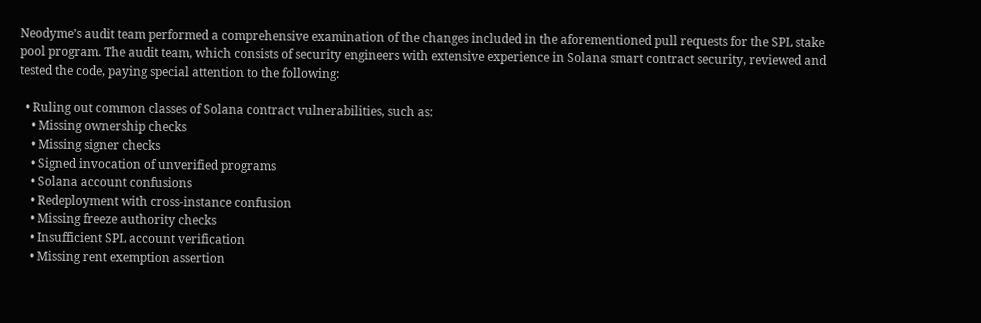Neodyme’s audit team performed a comprehensive examination of the changes included in the aforementioned pull requests for the SPL stake pool program. The audit team, which consists of security engineers with extensive experience in Solana smart contract security, reviewed and tested the code, paying special attention to the following:

  • Ruling out common classes of Solana contract vulnerabilities, such as:
    • Missing ownership checks
    • Missing signer checks
    • Signed invocation of unverified programs
    • Solana account confusions
    • Redeployment with cross-instance confusion
    • Missing freeze authority checks
    • Insufficient SPL account verification
    • Missing rent exemption assertion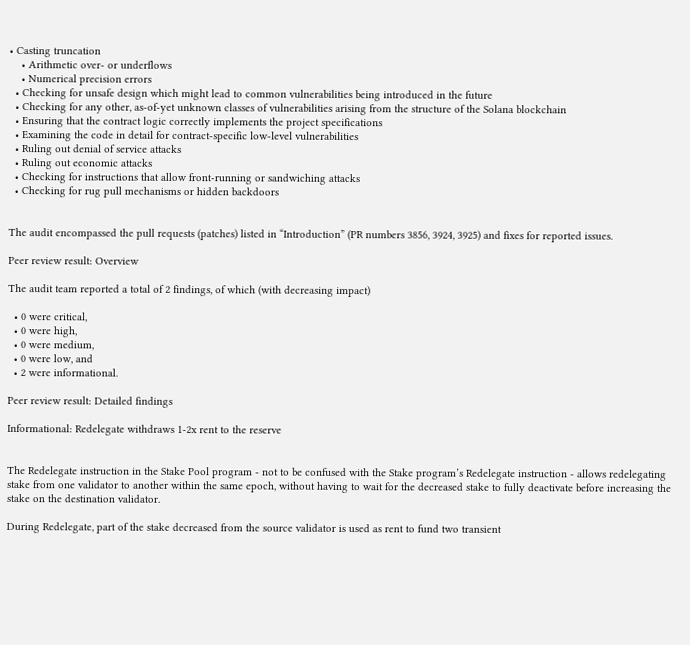• Casting truncation
    • Arithmetic over- or underflows
    • Numerical precision errors
  • Checking for unsafe design which might lead to common vulnerabilities being introduced in the future
  • Checking for any other, as-of-yet unknown classes of vulnerabilities arising from the structure of the Solana blockchain
  • Ensuring that the contract logic correctly implements the project specifications
  • Examining the code in detail for contract-specific low-level vulnerabilities
  • Ruling out denial of service attacks
  • Ruling out economic attacks
  • Checking for instructions that allow front-running or sandwiching attacks
  • Checking for rug pull mechanisms or hidden backdoors


The audit encompassed the pull requests (patches) listed in “Introduction” (PR numbers 3856, 3924, 3925) and fixes for reported issues.

Peer review result: Overview

The audit team reported a total of 2 findings, of which (with decreasing impact)

  • 0 were critical,
  • 0 were high,
  • 0 were medium,
  • 0 were low, and
  • 2 were informational.

Peer review result: Detailed findings

Informational: Redelegate withdraws 1-2x rent to the reserve


The Redelegate instruction in the Stake Pool program - not to be confused with the Stake program’s Redelegate instruction - allows redelegating stake from one validator to another within the same epoch, without having to wait for the decreased stake to fully deactivate before increasing the stake on the destination validator.

During Redelegate, part of the stake decreased from the source validator is used as rent to fund two transient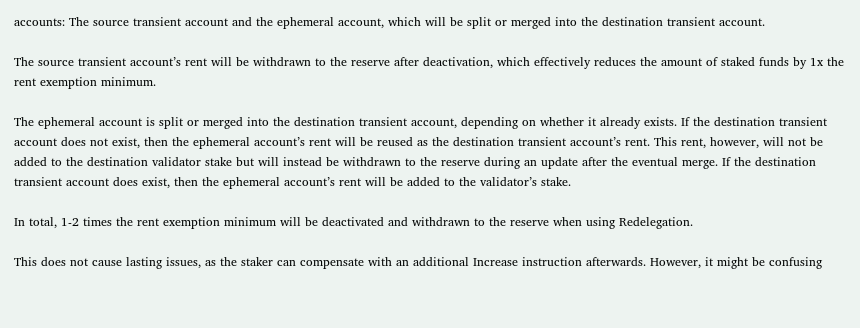accounts: The source transient account and the ephemeral account, which will be split or merged into the destination transient account.

The source transient account’s rent will be withdrawn to the reserve after deactivation, which effectively reduces the amount of staked funds by 1x the rent exemption minimum.

The ephemeral account is split or merged into the destination transient account, depending on whether it already exists. If the destination transient account does not exist, then the ephemeral account’s rent will be reused as the destination transient account’s rent. This rent, however, will not be added to the destination validator stake but will instead be withdrawn to the reserve during an update after the eventual merge. If the destination transient account does exist, then the ephemeral account’s rent will be added to the validator’s stake.

In total, 1-2 times the rent exemption minimum will be deactivated and withdrawn to the reserve when using Redelegation.

This does not cause lasting issues, as the staker can compensate with an additional Increase instruction afterwards. However, it might be confusing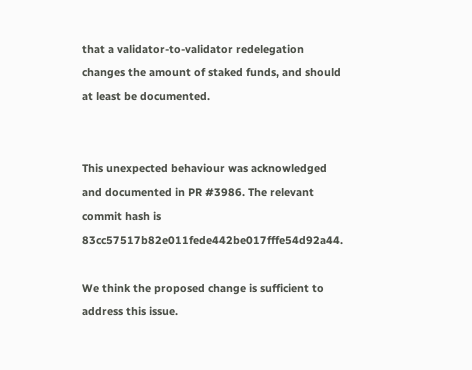that a validator-to-validator redelegation changes the amount of staked funds, and should at least be documented.


This unexpected behaviour was acknowledged and documented in PR #3986. The relevant commit hash is 83cc57517b82e011fede442be017fffe54d92a44.

We think the proposed change is sufficient to address this issue.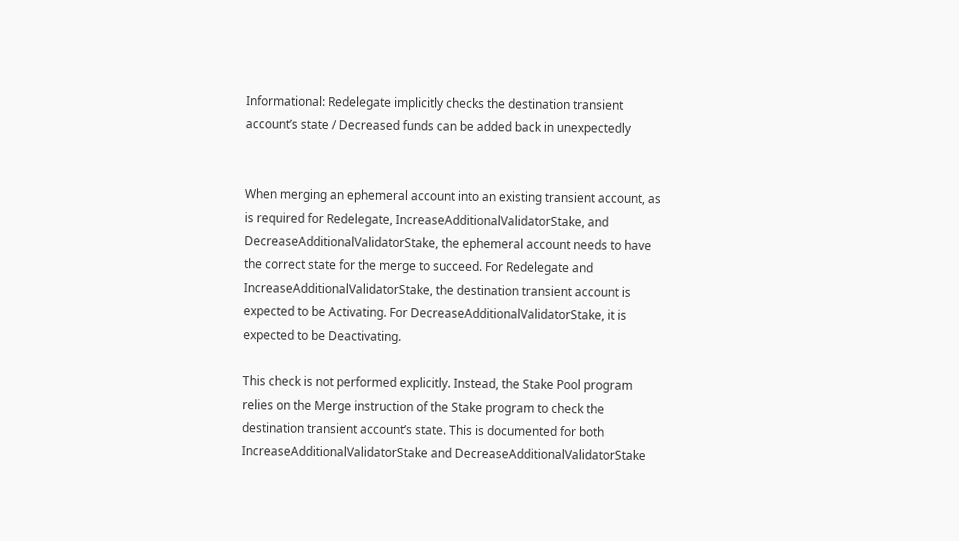Informational: Redelegate implicitly checks the destination transient account’s state / Decreased funds can be added back in unexpectedly


When merging an ephemeral account into an existing transient account, as is required for Redelegate, IncreaseAdditionalValidatorStake, and DecreaseAdditionalValidatorStake, the ephemeral account needs to have the correct state for the merge to succeed. For Redelegate and IncreaseAdditionalValidatorStake, the destination transient account is expected to be Activating. For DecreaseAdditionalValidatorStake, it is expected to be Deactivating.

This check is not performed explicitly. Instead, the Stake Pool program relies on the Merge instruction of the Stake program to check the destination transient account’s state. This is documented for both IncreaseAdditionalValidatorStake and DecreaseAdditionalValidatorStake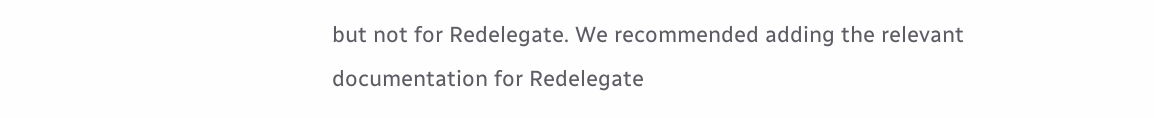but not for Redelegate. We recommended adding the relevant documentation for Redelegate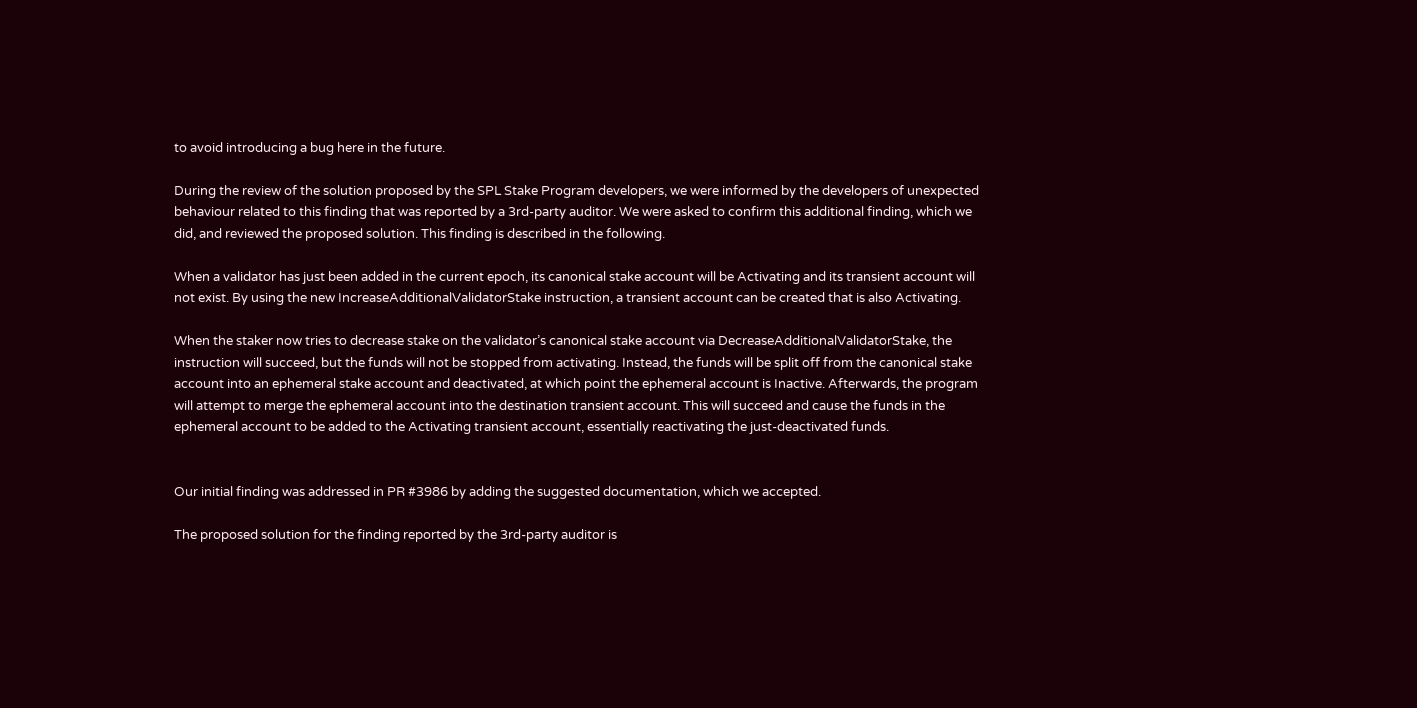to avoid introducing a bug here in the future.

During the review of the solution proposed by the SPL Stake Program developers, we were informed by the developers of unexpected behaviour related to this finding that was reported by a 3rd-party auditor. We were asked to confirm this additional finding, which we did, and reviewed the proposed solution. This finding is described in the following.

When a validator has just been added in the current epoch, its canonical stake account will be Activating and its transient account will not exist. By using the new IncreaseAdditionalValidatorStake instruction, a transient account can be created that is also Activating.

When the staker now tries to decrease stake on the validator’s canonical stake account via DecreaseAdditionalValidatorStake, the instruction will succeed, but the funds will not be stopped from activating. Instead, the funds will be split off from the canonical stake account into an ephemeral stake account and deactivated, at which point the ephemeral account is Inactive. Afterwards, the program will attempt to merge the ephemeral account into the destination transient account. This will succeed and cause the funds in the ephemeral account to be added to the Activating transient account, essentially reactivating the just-deactivated funds.


Our initial finding was addressed in PR #3986 by adding the suggested documentation, which we accepted.

The proposed solution for the finding reported by the 3rd-party auditor is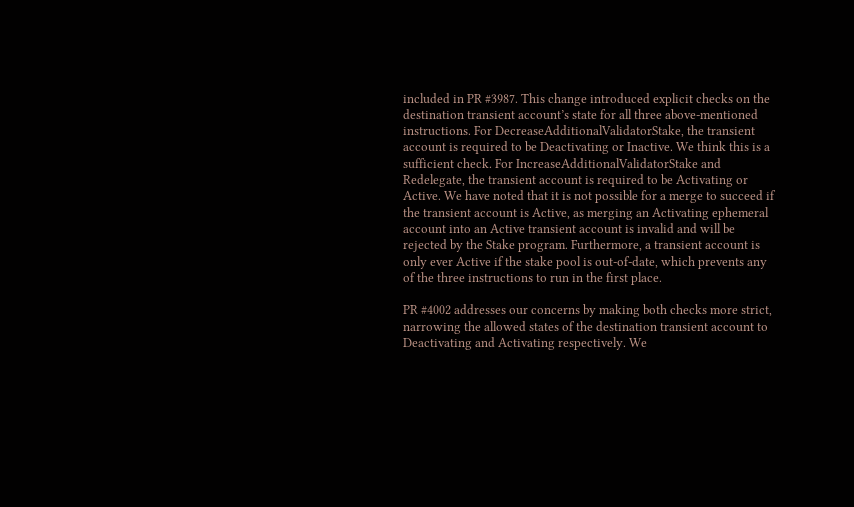included in PR #3987. This change introduced explicit checks on the destination transient account’s state for all three above-mentioned instructions. For DecreaseAdditionalValidatorStake, the transient account is required to be Deactivating or Inactive. We think this is a sufficient check. For IncreaseAdditionalValidatorStake and Redelegate, the transient account is required to be Activating or Active. We have noted that it is not possible for a merge to succeed if the transient account is Active, as merging an Activating ephemeral account into an Active transient account is invalid and will be rejected by the Stake program. Furthermore, a transient account is only ever Active if the stake pool is out-of-date, which prevents any of the three instructions to run in the first place.

PR #4002 addresses our concerns by making both checks more strict, narrowing the allowed states of the destination transient account to Deactivating and Activating respectively. We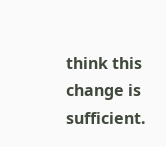think this change is sufficient.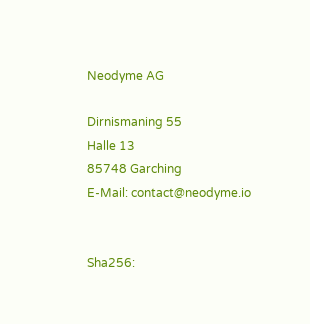Neodyme AG

Dirnismaning 55
Halle 13
85748 Garching
E-Mail: contact@neodyme.io


Sha256: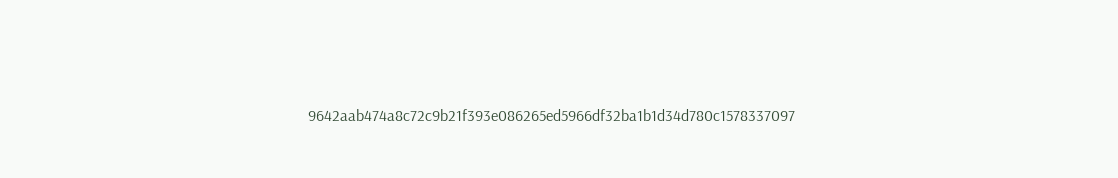9642aab474a8c72c9b21f393e086265ed5966df32ba1b1d34d780c1578337097